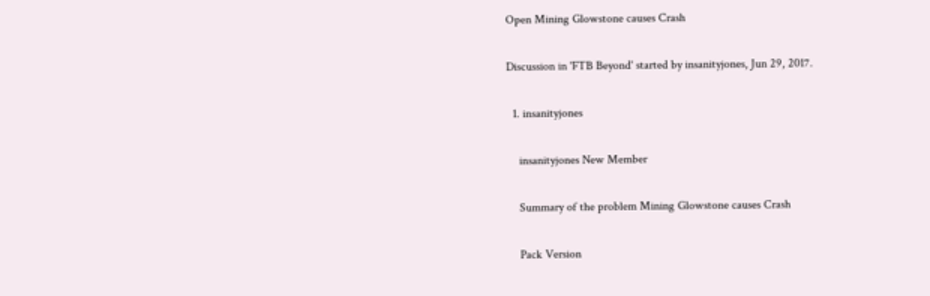Open Mining Glowstone causes Crash

Discussion in 'FTB Beyond' started by insanityjones, Jun 29, 2017.

  1. insanityjones

    insanityjones New Member

    Summary of the problem Mining Glowstone causes Crash

    Pack Version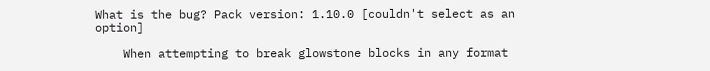What is the bug? Pack version: 1.10.0 [couldn't select as an option]

    When attempting to break glowstone blocks in any format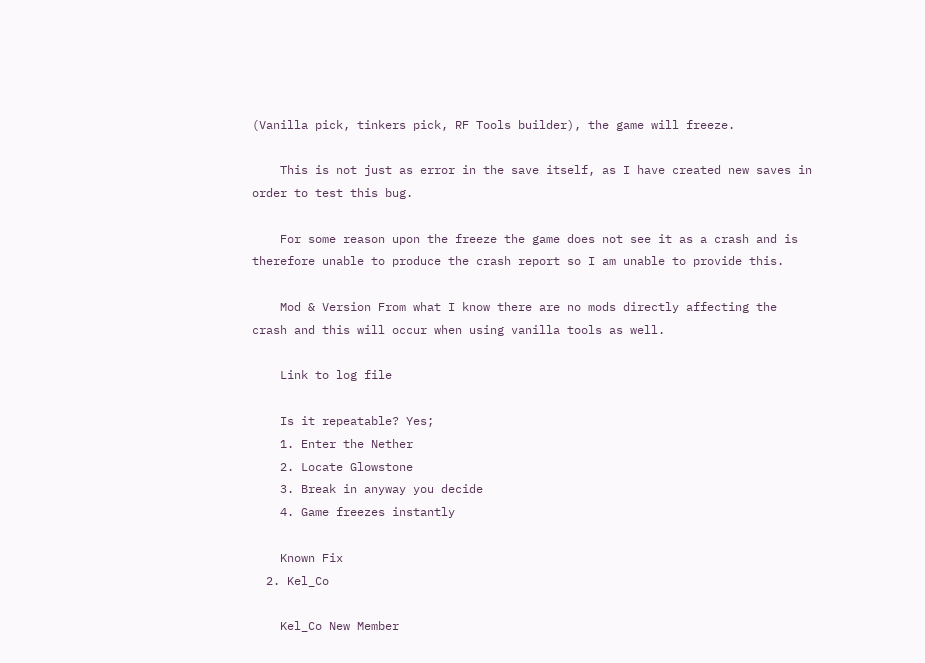(Vanilla pick, tinkers pick, RF Tools builder), the game will freeze.

    This is not just as error in the save itself, as I have created new saves in order to test this bug.

    For some reason upon the freeze the game does not see it as a crash and is therefore unable to produce the crash report so I am unable to provide this.

    Mod & Version From what I know there are no mods directly affecting the crash and this will occur when using vanilla tools as well.

    Link to log file

    Is it repeatable? Yes;
    1. Enter the Nether
    2. Locate Glowstone
    3. Break in anyway you decide
    4. Game freezes instantly

    Known Fix
  2. Kel_Co

    Kel_Co New Member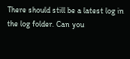There should still be a latest log in the log folder. Can you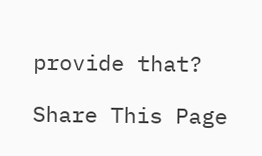provide that?

Share This Page